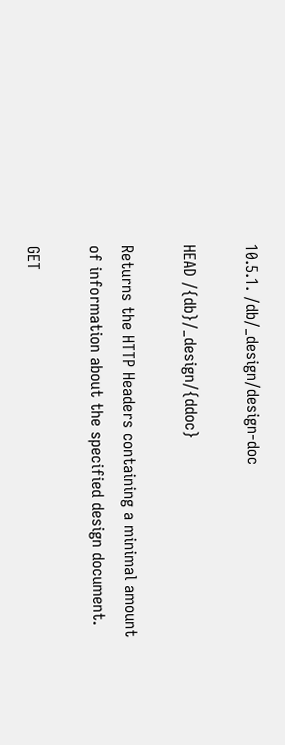10.5.1. /db/_design/design-doc

HEAD /{db}/_design/{ddoc}

Returns the HTTP Headers containing a minimal amount of information about the specified design document.

GET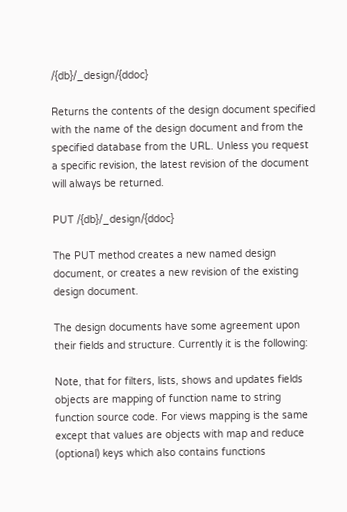/{db}/_design/{ddoc}

Returns the contents of the design document specified with the name of the design document and from the specified database from the URL. Unless you request a specific revision, the latest revision of the document will always be returned.

PUT /{db}/_design/{ddoc}

The PUT method creates a new named design document, or creates a new revision of the existing design document.

The design documents have some agreement upon their fields and structure. Currently it is the following:

Note, that for filters, lists, shows and updates fields objects are mapping of function name to string function source code. For views mapping is the same except that values are objects with map and reduce (optional) keys which also contains functions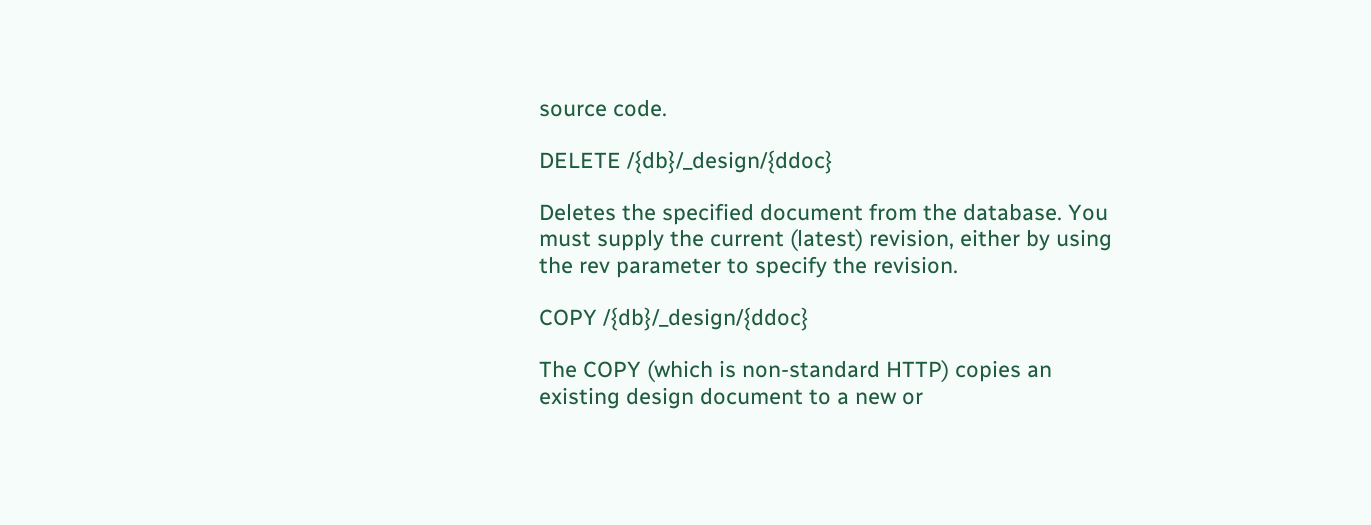source code.

DELETE /{db}/_design/{ddoc}

Deletes the specified document from the database. You must supply the current (latest) revision, either by using the rev parameter to specify the revision.

COPY /{db}/_design/{ddoc}

The COPY (which is non-standard HTTP) copies an existing design document to a new or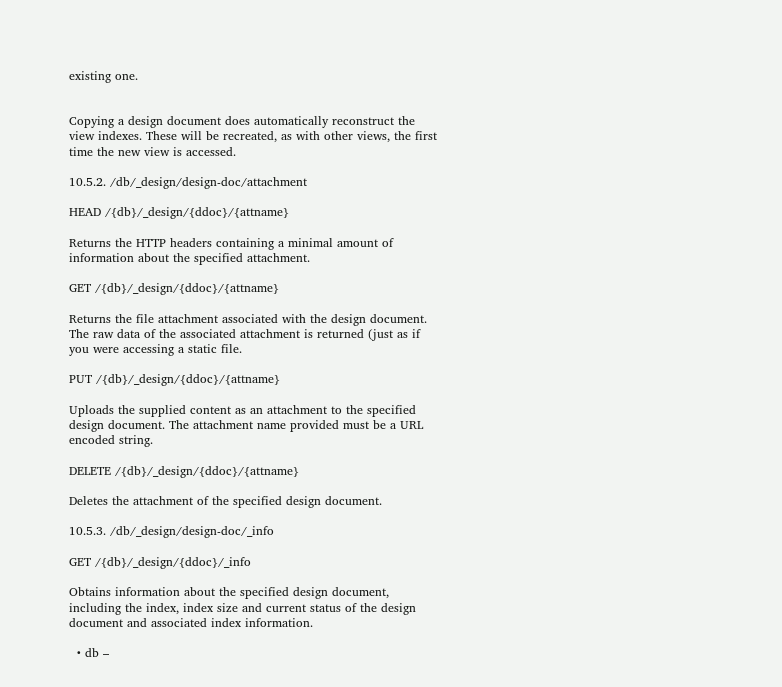existing one.


Copying a design document does automatically reconstruct the view indexes. These will be recreated, as with other views, the first time the new view is accessed.

10.5.2. /db/_design/design-doc/attachment

HEAD /{db}/_design/{ddoc}/{attname}

Returns the HTTP headers containing a minimal amount of information about the specified attachment.

GET /{db}/_design/{ddoc}/{attname}

Returns the file attachment associated with the design document. The raw data of the associated attachment is returned (just as if you were accessing a static file.

PUT /{db}/_design/{ddoc}/{attname}

Uploads the supplied content as an attachment to the specified design document. The attachment name provided must be a URL encoded string.

DELETE /{db}/_design/{ddoc}/{attname}

Deletes the attachment of the specified design document.

10.5.3. /db/_design/design-doc/_info

GET /{db}/_design/{ddoc}/_info

Obtains information about the specified design document, including the index, index size and current status of the design document and associated index information.

  • db –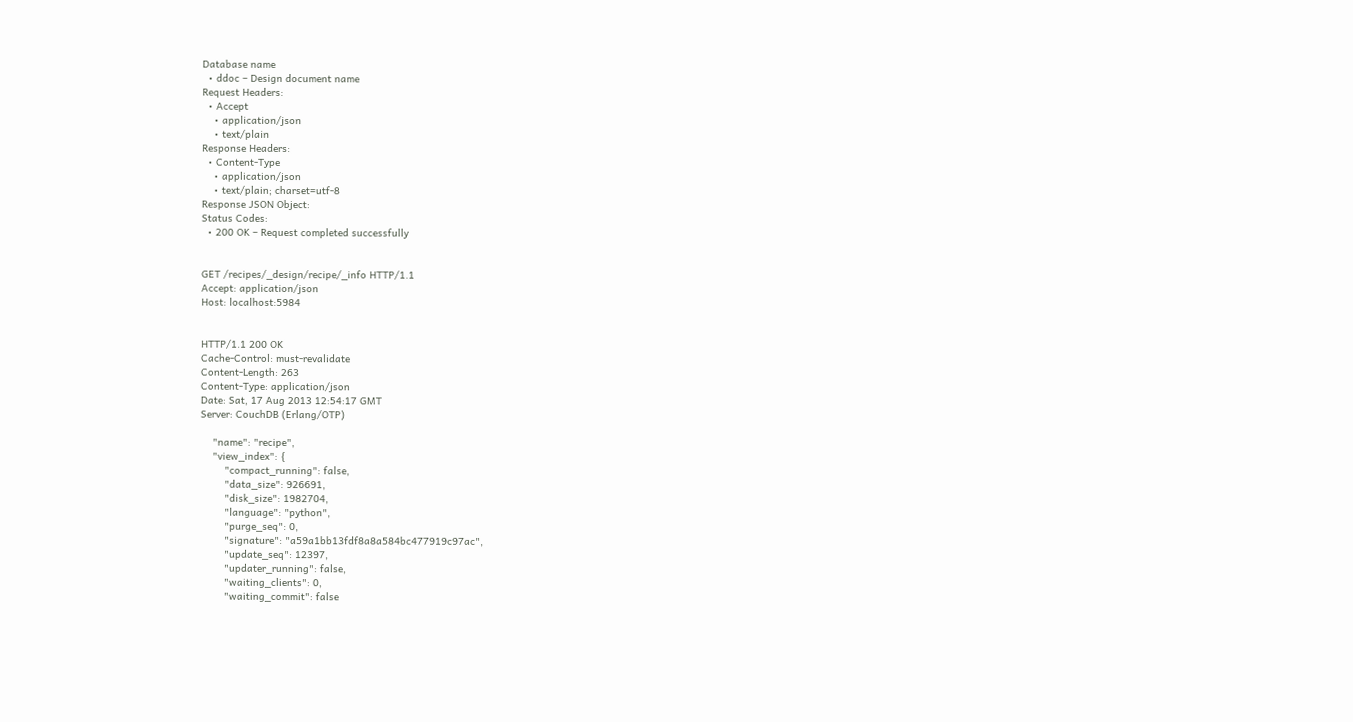Database name
  • ddoc – Design document name
Request Headers:
  • Accept
    • application/json
    • text/plain
Response Headers:
  • Content-Type
    • application/json
    • text/plain; charset=utf-8
Response JSON Object:
Status Codes:
  • 200 OK – Request completed successfully


GET /recipes/_design/recipe/_info HTTP/1.1
Accept: application/json
Host: localhost:5984


HTTP/1.1 200 OK
Cache-Control: must-revalidate
Content-Length: 263
Content-Type: application/json
Date: Sat, 17 Aug 2013 12:54:17 GMT
Server: CouchDB (Erlang/OTP)

    "name": "recipe",
    "view_index": {
        "compact_running": false,
        "data_size": 926691,
        "disk_size": 1982704,
        "language": "python",
        "purge_seq": 0,
        "signature": "a59a1bb13fdf8a8a584bc477919c97ac",
        "update_seq": 12397,
        "updater_running": false,
        "waiting_clients": 0,
        "waiting_commit": false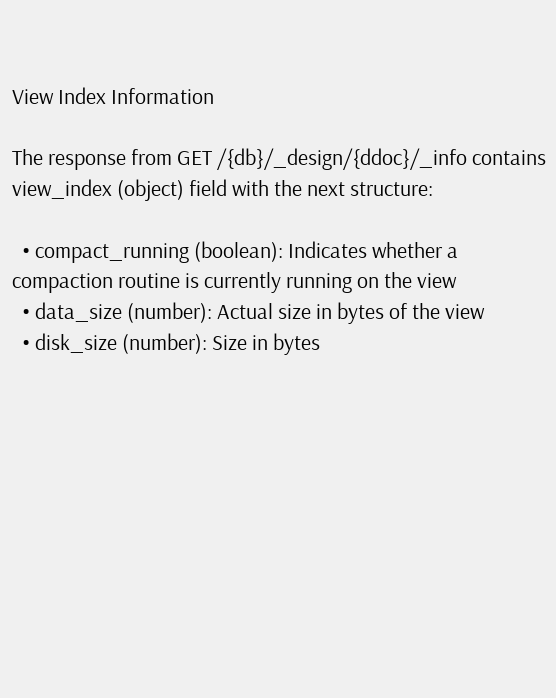View Index Information

The response from GET /{db}/_design/{ddoc}/_info contains view_index (object) field with the next structure:

  • compact_running (boolean): Indicates whether a compaction routine is currently running on the view
  • data_size (number): Actual size in bytes of the view
  • disk_size (number): Size in bytes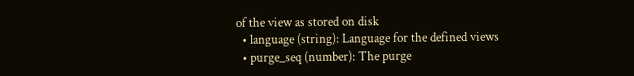of the view as stored on disk
  • language (string): Language for the defined views
  • purge_seq (number): The purge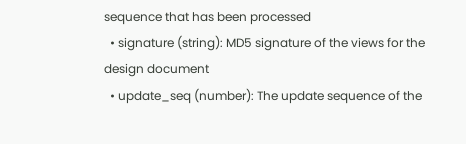sequence that has been processed
  • signature (string): MD5 signature of the views for the design document
  • update_seq (number): The update sequence of the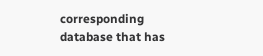corresponding database that has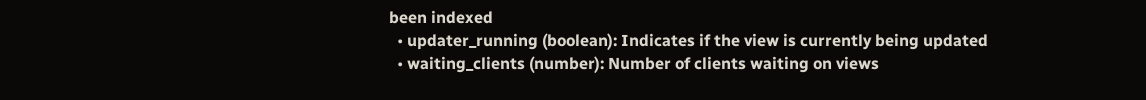been indexed
  • updater_running (boolean): Indicates if the view is currently being updated
  • waiting_clients (number): Number of clients waiting on views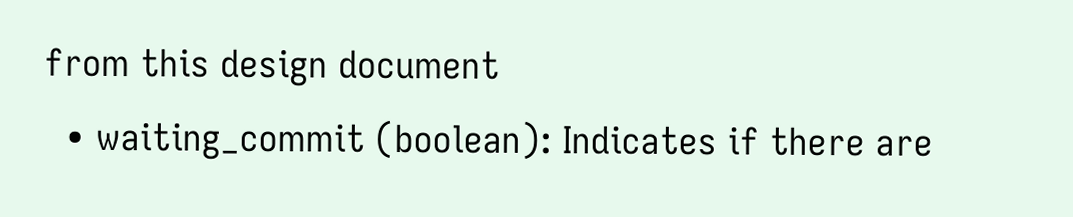from this design document
  • waiting_commit (boolean): Indicates if there are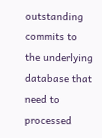outstanding commits to the underlying database that need to processed